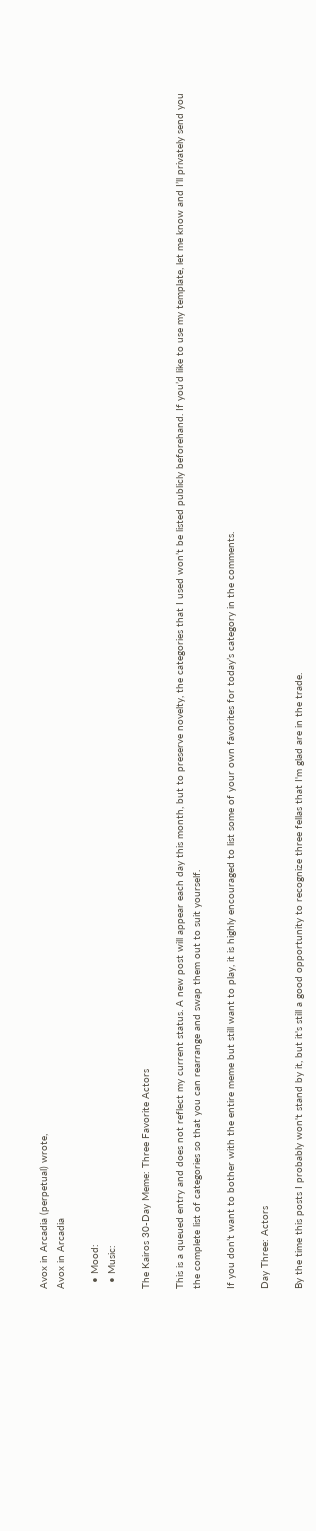Avox in Arcadia (perpetual) wrote,
Avox in Arcadia

  • Mood:
  • Music:

The Kairos 30-Day Meme: Three Favorite Actors

This is a queued entry and does not reflect my current status. A new post will appear each day this month, but to preserve novelty, the categories that I used won’t be listed publicly beforehand. If you’d like to use my template, let me know and I’ll privately send you the complete list of categories so that you can rearrange and swap them out to suit yourself.

If you don’t want to bother with the entire meme but still want to play, it is highly encouraged to list some of your own favorites for today’s category in the comments.

Day Three: Actors

By the time this posts I probably won't stand by it, but it's still a good opportunity to recognize three fellas that I'm glad are in the trade.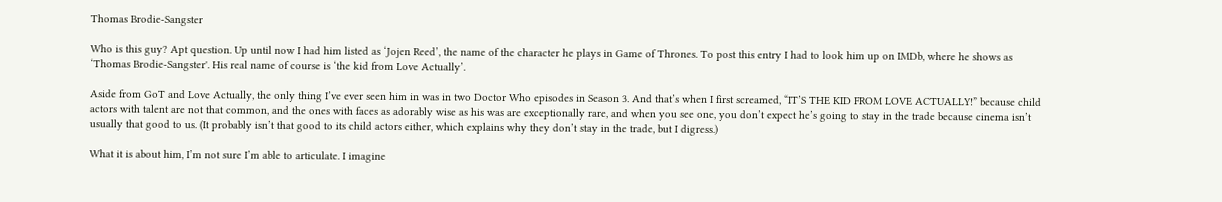Thomas Brodie-Sangster

Who is this guy? Apt question. Up until now I had him listed as ‘Jojen Reed’, the name of the character he plays in Game of Thrones. To post this entry I had to look him up on IMDb, where he shows as ‘Thomas Brodie-Sangster'. His real name of course is ‘the kid from Love Actually’.

Aside from GoT and Love Actually, the only thing I’ve ever seen him in was in two Doctor Who episodes in Season 3. And that’s when I first screamed, “IT’S THE KID FROM LOVE ACTUALLY!” because child actors with talent are not that common, and the ones with faces as adorably wise as his was are exceptionally rare, and when you see one, you don’t expect he’s going to stay in the trade because cinema isn’t usually that good to us. (It probably isn’t that good to its child actors either, which explains why they don’t stay in the trade, but I digress.)

What it is about him, I’m not sure I’m able to articulate. I imagine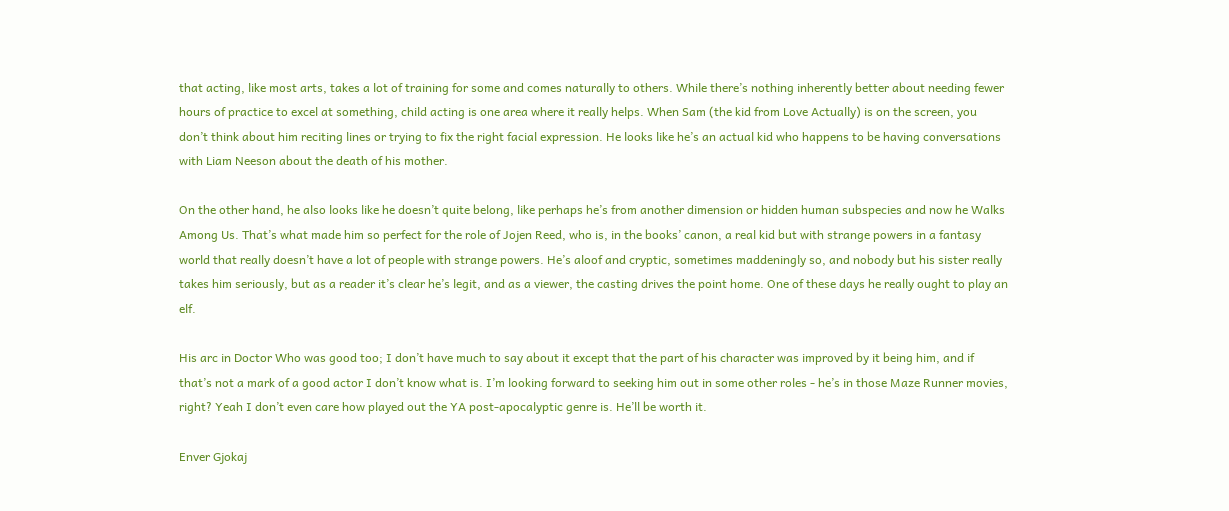that acting, like most arts, takes a lot of training for some and comes naturally to others. While there’s nothing inherently better about needing fewer hours of practice to excel at something, child acting is one area where it really helps. When Sam (the kid from Love Actually) is on the screen, you don’t think about him reciting lines or trying to fix the right facial expression. He looks like he’s an actual kid who happens to be having conversations with Liam Neeson about the death of his mother.

On the other hand, he also looks like he doesn’t quite belong, like perhaps he’s from another dimension or hidden human subspecies and now he Walks Among Us. That’s what made him so perfect for the role of Jojen Reed, who is, in the books’ canon, a real kid but with strange powers in a fantasy world that really doesn’t have a lot of people with strange powers. He’s aloof and cryptic, sometimes maddeningly so, and nobody but his sister really takes him seriously, but as a reader it’s clear he’s legit, and as a viewer, the casting drives the point home. One of these days he really ought to play an elf.

His arc in Doctor Who was good too; I don’t have much to say about it except that the part of his character was improved by it being him, and if that’s not a mark of a good actor I don’t know what is. I’m looking forward to seeking him out in some other roles - he’s in those Maze Runner movies, right? Yeah I don’t even care how played out the YA post-apocalyptic genre is. He’ll be worth it.

Enver Gjokaj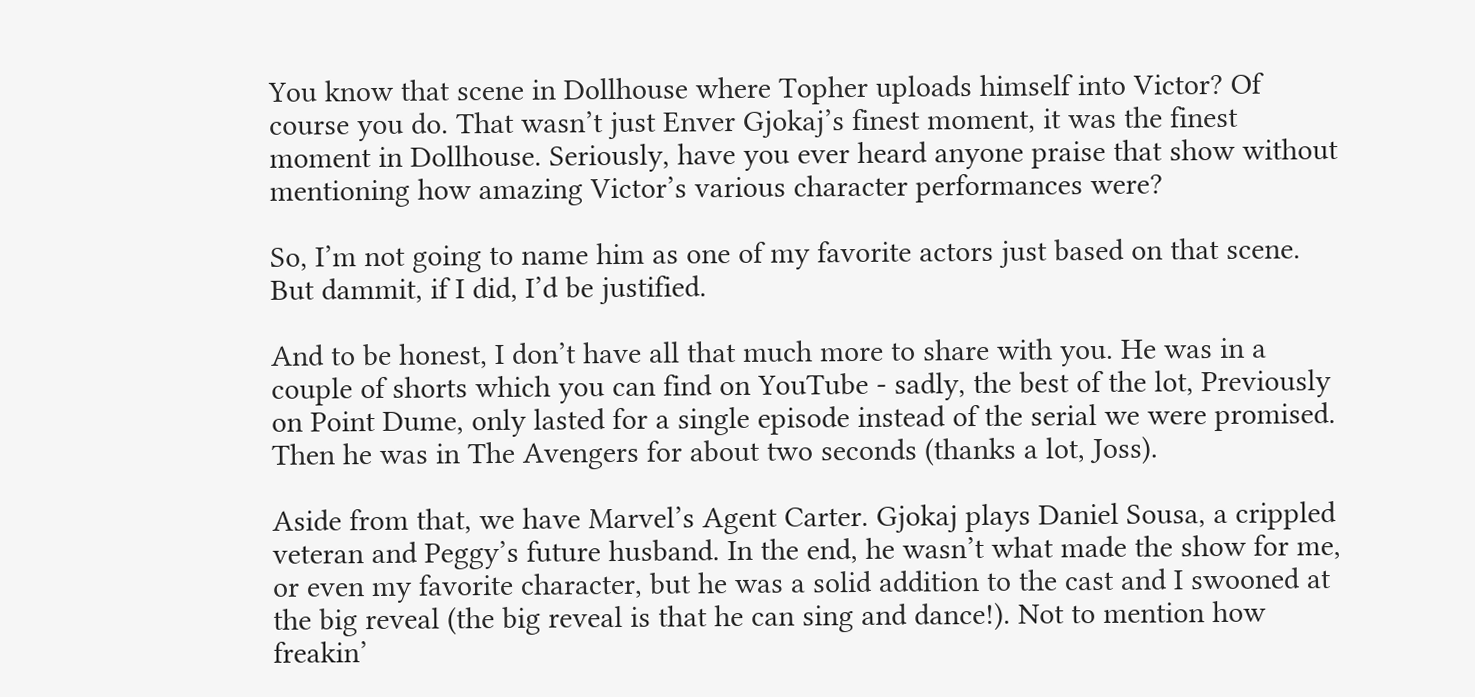You know that scene in Dollhouse where Topher uploads himself into Victor? Of course you do. That wasn’t just Enver Gjokaj’s finest moment, it was the finest moment in Dollhouse. Seriously, have you ever heard anyone praise that show without mentioning how amazing Victor’s various character performances were?

So, I’m not going to name him as one of my favorite actors just based on that scene. But dammit, if I did, I’d be justified.

And to be honest, I don’t have all that much more to share with you. He was in a couple of shorts which you can find on YouTube - sadly, the best of the lot, Previously on Point Dume, only lasted for a single episode instead of the serial we were promised. Then he was in The Avengers for about two seconds (thanks a lot, Joss).

Aside from that, we have Marvel’s Agent Carter. Gjokaj plays Daniel Sousa, a crippled veteran and Peggy’s future husband. In the end, he wasn’t what made the show for me, or even my favorite character, but he was a solid addition to the cast and I swooned at the big reveal (the big reveal is that he can sing and dance!). Not to mention how freakin’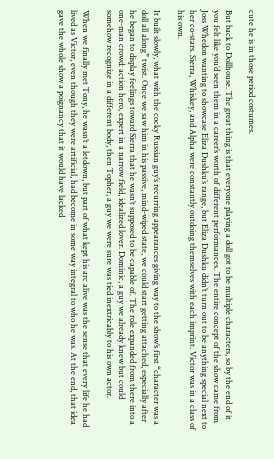cute he is in those period costumes.

But back to Dollhouse. The great thing is that everyone playing a doll got to be multiple characters, so by the end of it you felt like you’d seen them in a career’s worth of different performances. The entire concept of the show came from Joss Whedon wanting to showcase Eliza Dushku’s range, but Eliza Dushku didn’t turn out to be anything special next to her co-stars. Sierra, Whiskey, and Alpha were constantly outdoing themselves with each imprint. Victor was in a class of his own.

It built slowly, what with the cocky Russian guy’s recurring appearances giving way to the show’s first “character was a doll all along” twist. Once we saw him in his passive, mind-wiped state, we could start getting attached, especially after he began to display feelings toward Sierra that he wasn’t supposed to be capable of. The role expanded from there into a one-man crowd: action hero, expert in a narrow field, idealized lover. Dominic, a guy we already knew but could somehow recognize in a different body, then Topher, a guy we were sure was tied inextricably to his own actor.

When we finally met Tony, he wasn’t a letdown, but part of what kept his arc alive was the sense that every life he had lived as Victor, even though they were artificial, had become in some way integral to who he was. At the end, that idea gave the whole show a poignancy that it would have lacked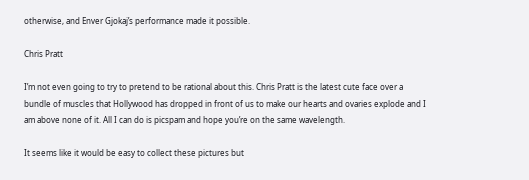otherwise, and Enver Gjokaj’s performance made it possible.

Chris Pratt

I’m not even going to try to pretend to be rational about this. Chris Pratt is the latest cute face over a bundle of muscles that Hollywood has dropped in front of us to make our hearts and ovaries explode and I am above none of it. All I can do is picspam and hope you’re on the same wavelength.

It seems like it would be easy to collect these pictures but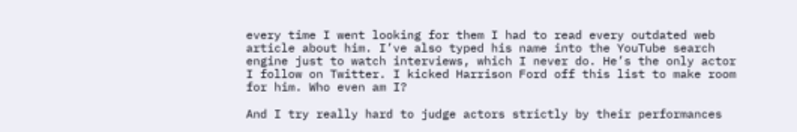every time I went looking for them I had to read every outdated web article about him. I’ve also typed his name into the YouTube search engine just to watch interviews, which I never do. He’s the only actor I follow on Twitter. I kicked Harrison Ford off this list to make room for him. Who even am I?

And I try really hard to judge actors strictly by their performances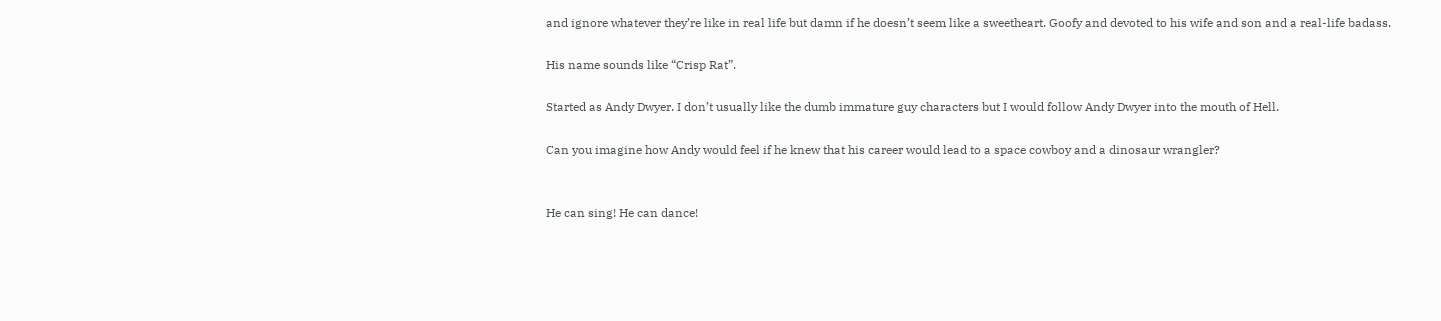and ignore whatever they’re like in real life but damn if he doesn’t seem like a sweetheart. Goofy and devoted to his wife and son and a real-life badass.

His name sounds like “Crisp Rat”.

Started as Andy Dwyer. I don’t usually like the dumb immature guy characters but I would follow Andy Dwyer into the mouth of Hell.

Can you imagine how Andy would feel if he knew that his career would lead to a space cowboy and a dinosaur wrangler?


He can sing! He can dance!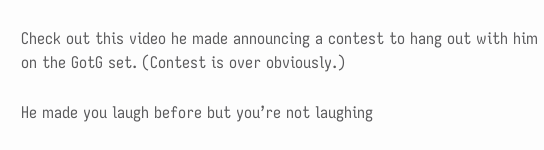Check out this video he made announcing a contest to hang out with him on the GotG set. (Contest is over obviously.)

He made you laugh before but you’re not laughing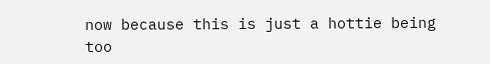now because this is just a hottie being too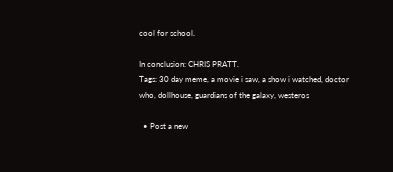cool for school.

In conclusion: CHRIS PRATT.
Tags: 30 day meme, a movie i saw, a show i watched, doctor who, dollhouse, guardians of the galaxy, westeros

  • Post a new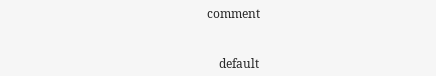comment


    default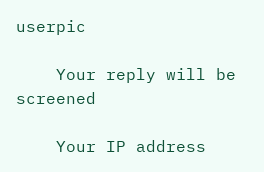userpic

    Your reply will be screened

    Your IP address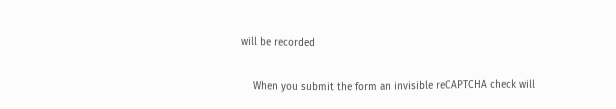will be recorded

    When you submit the form an invisible reCAPTCHA check will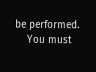be performed.
    You must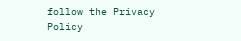follow the Privacy Policy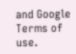and Google Terms of use.